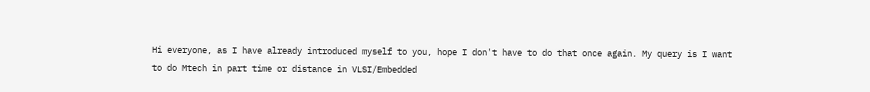Hi everyone, as I have already introduced myself to you, hope I don't have to do that once again. My query is I want to do Mtech in part time or distance in VLSI/Embedded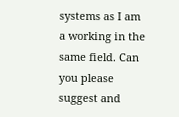systems as I am a working in the same field. Can you please suggest and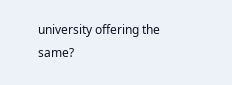university offering the same?